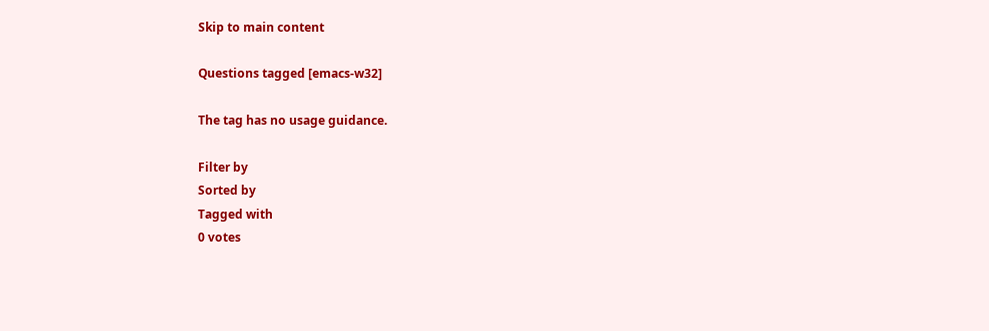Skip to main content

Questions tagged [emacs-w32]

The tag has no usage guidance.

Filter by
Sorted by
Tagged with
0 votes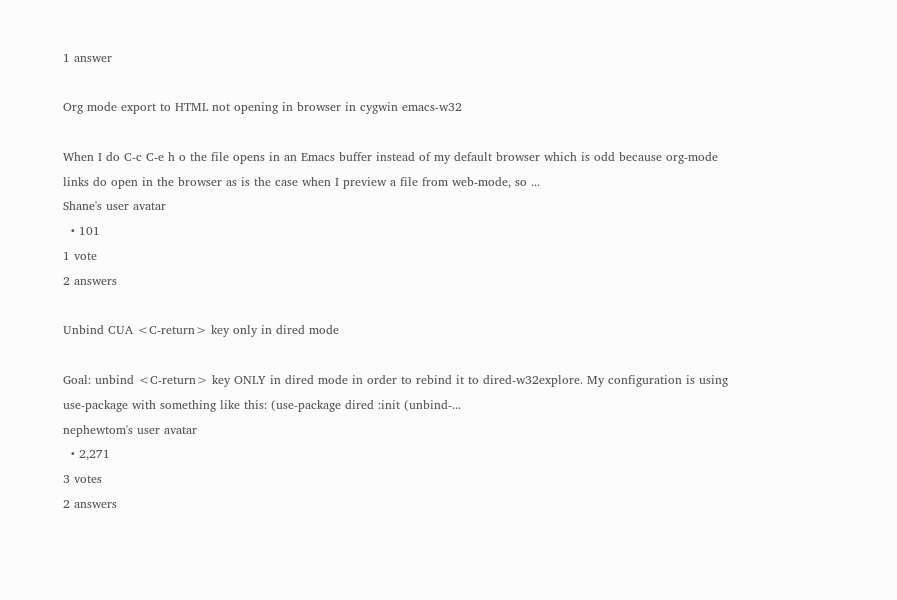1 answer

Org mode export to HTML not opening in browser in cygwin emacs-w32

When I do C-c C-e h o the file opens in an Emacs buffer instead of my default browser which is odd because org-mode links do open in the browser as is the case when I preview a file from web-mode, so ...
Shane's user avatar
  • 101
1 vote
2 answers

Unbind CUA <C-return> key only in dired mode

Goal: unbind <C-return> key ONLY in dired mode in order to rebind it to dired-w32explore. My configuration is using use-package with something like this: (use-package dired :init (unbind-...
nephewtom's user avatar
  • 2,271
3 votes
2 answers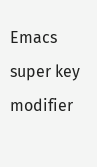Emacs super key modifier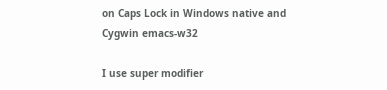on Caps Lock in Windows native and Cygwin emacs-w32

I use super modifier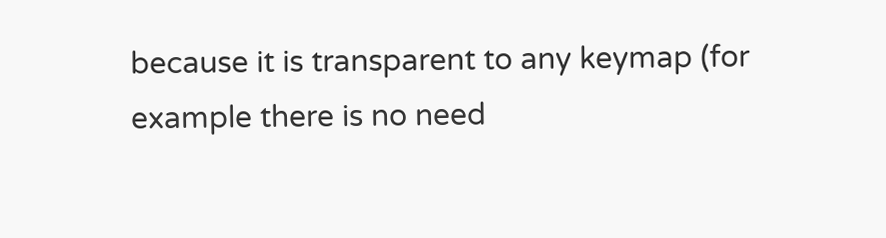because it is transparent to any keymap (for example there is no need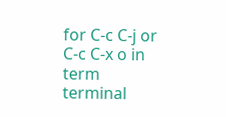for C-c C-j or C-c C-x o in term terminal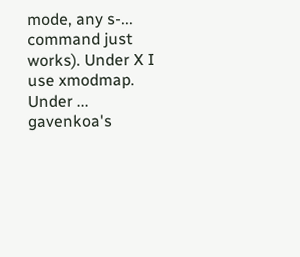mode, any s-... command just works). Under X I use xmodmap. Under ...
gavenkoa's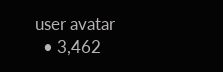user avatar
  • 3,462